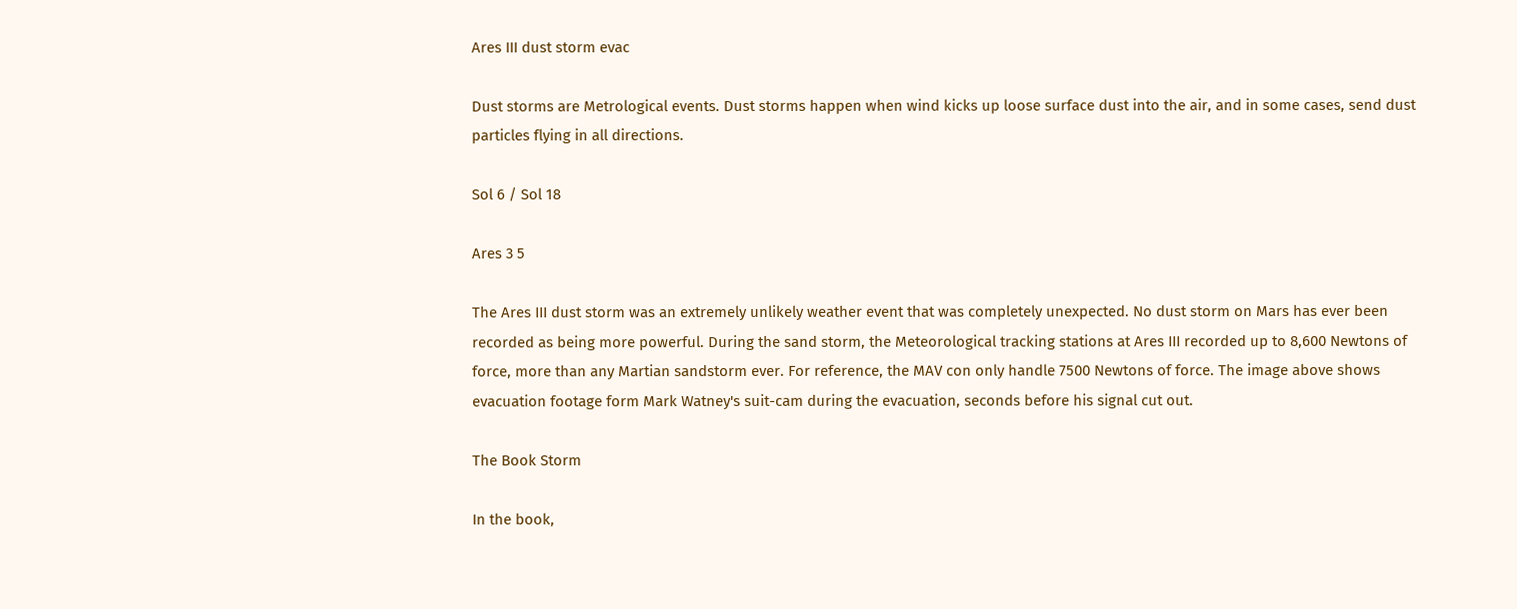Ares III dust storm evac

Dust storms are Metrological events. Dust storms happen when wind kicks up loose surface dust into the air, and in some cases, send dust particles flying in all directions.

Sol 6 / Sol 18

Ares 3 5

The Ares III dust storm was an extremely unlikely weather event that was completely unexpected. No dust storm on Mars has ever been recorded as being more powerful. During the sand storm, the Meteorological tracking stations at Ares III recorded up to 8,600 Newtons of force, more than any Martian sandstorm ever. For reference, the MAV con only handle 7500 Newtons of force. The image above shows evacuation footage form Mark Watney's suit-cam during the evacuation, seconds before his signal cut out.

The Book Storm

In the book,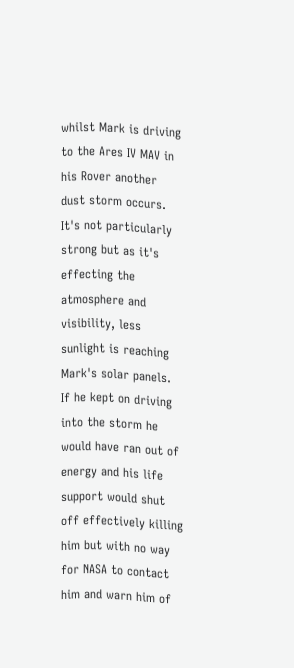whilst Mark is driving to the Ares IV MAV in his Rover another dust storm occurs. It's not particularly strong but as it's effecting the atmosphere and visibility, less sunlight is reaching Mark's solar panels. If he kept on driving into the storm he would have ran out of energy and his life support would shut off effectively killing him but with no way for NASA to contact him and warn him of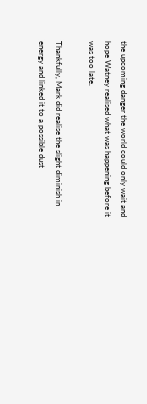the upcoming danger the world could only wait and hope Watney realised what was happening before it was too late.

Thankfully, Mark did realise the slight diminish in energy and linked it to a possible dust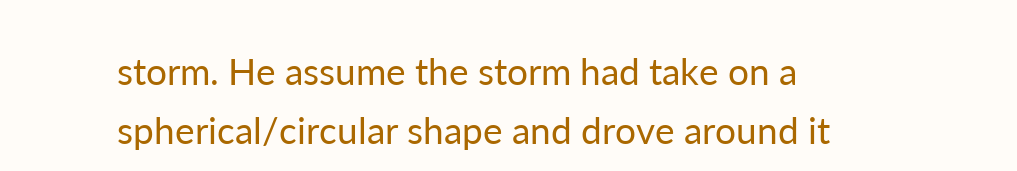storm. He assume the storm had take on a spherical/circular shape and drove around it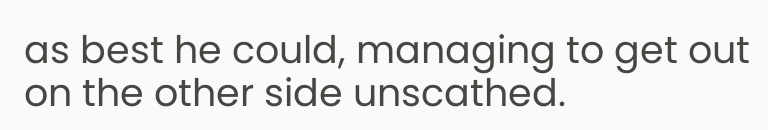as best he could, managing to get out on the other side unscathed.